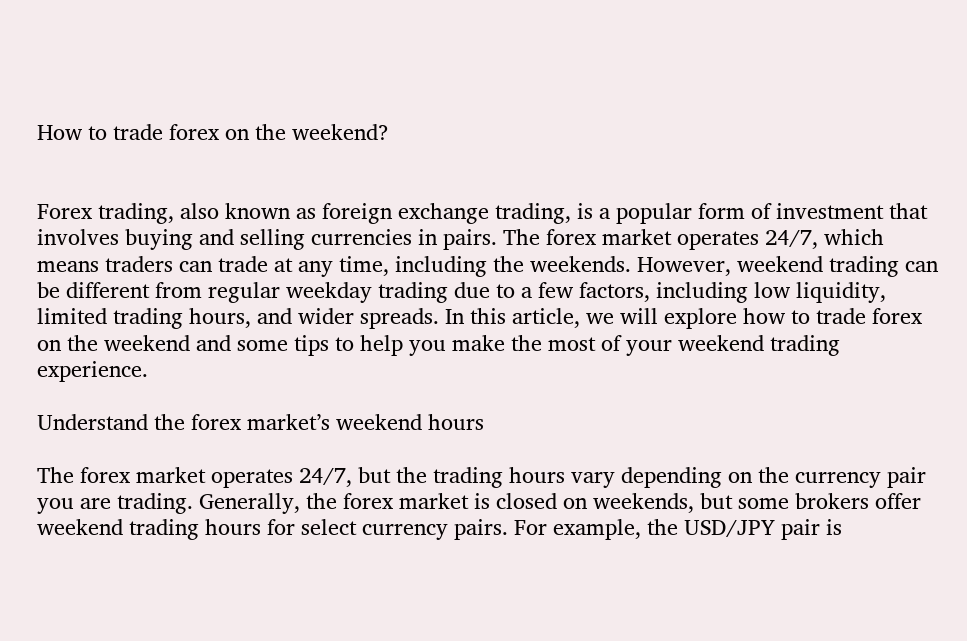How to trade forex on the weekend?


Forex trading, also known as foreign exchange trading, is a popular form of investment that involves buying and selling currencies in pairs. The forex market operates 24/7, which means traders can trade at any time, including the weekends. However, weekend trading can be different from regular weekday trading due to a few factors, including low liquidity, limited trading hours, and wider spreads. In this article, we will explore how to trade forex on the weekend and some tips to help you make the most of your weekend trading experience.

Understand the forex market’s weekend hours

The forex market operates 24/7, but the trading hours vary depending on the currency pair you are trading. Generally, the forex market is closed on weekends, but some brokers offer weekend trading hours for select currency pairs. For example, the USD/JPY pair is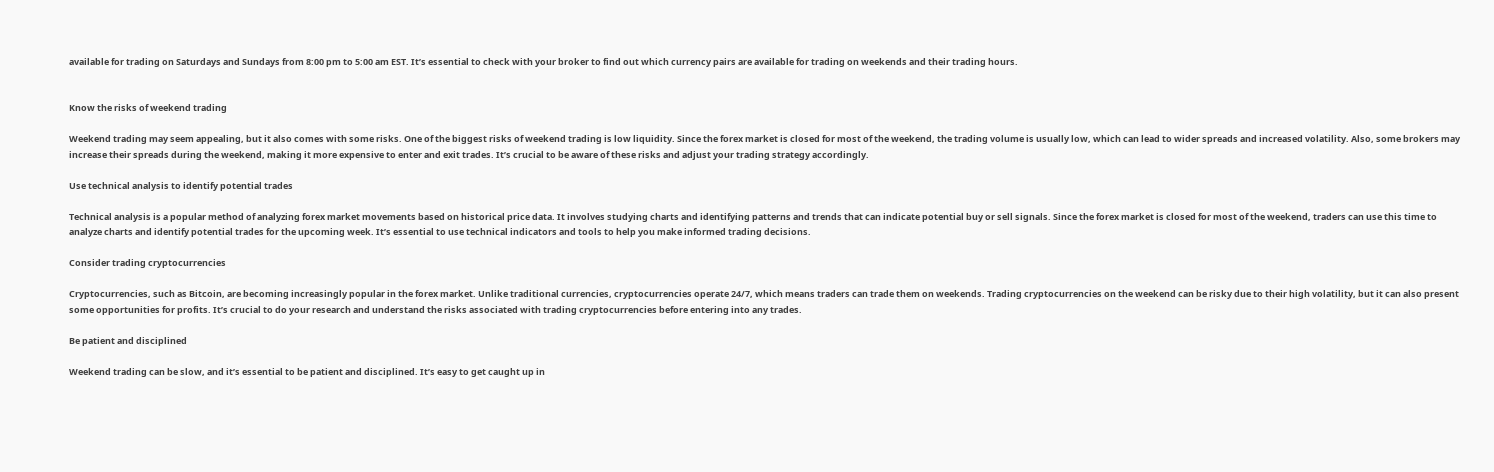available for trading on Saturdays and Sundays from 8:00 pm to 5:00 am EST. It’s essential to check with your broker to find out which currency pairs are available for trading on weekends and their trading hours.


Know the risks of weekend trading

Weekend trading may seem appealing, but it also comes with some risks. One of the biggest risks of weekend trading is low liquidity. Since the forex market is closed for most of the weekend, the trading volume is usually low, which can lead to wider spreads and increased volatility. Also, some brokers may increase their spreads during the weekend, making it more expensive to enter and exit trades. It’s crucial to be aware of these risks and adjust your trading strategy accordingly.

Use technical analysis to identify potential trades

Technical analysis is a popular method of analyzing forex market movements based on historical price data. It involves studying charts and identifying patterns and trends that can indicate potential buy or sell signals. Since the forex market is closed for most of the weekend, traders can use this time to analyze charts and identify potential trades for the upcoming week. It’s essential to use technical indicators and tools to help you make informed trading decisions.

Consider trading cryptocurrencies

Cryptocurrencies, such as Bitcoin, are becoming increasingly popular in the forex market. Unlike traditional currencies, cryptocurrencies operate 24/7, which means traders can trade them on weekends. Trading cryptocurrencies on the weekend can be risky due to their high volatility, but it can also present some opportunities for profits. It’s crucial to do your research and understand the risks associated with trading cryptocurrencies before entering into any trades.

Be patient and disciplined

Weekend trading can be slow, and it’s essential to be patient and disciplined. It’s easy to get caught up in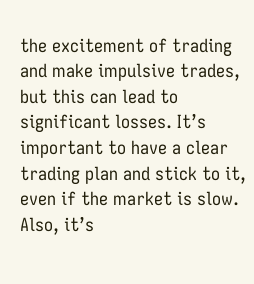the excitement of trading and make impulsive trades, but this can lead to significant losses. It’s important to have a clear trading plan and stick to it, even if the market is slow. Also, it’s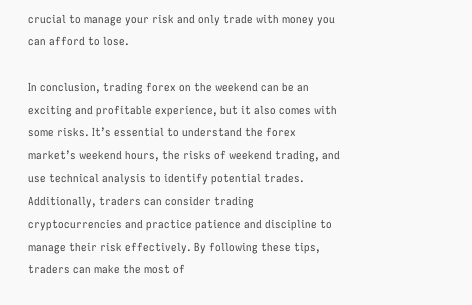crucial to manage your risk and only trade with money you can afford to lose.

In conclusion, trading forex on the weekend can be an exciting and profitable experience, but it also comes with some risks. It’s essential to understand the forex market’s weekend hours, the risks of weekend trading, and use technical analysis to identify potential trades. Additionally, traders can consider trading cryptocurrencies and practice patience and discipline to manage their risk effectively. By following these tips, traders can make the most of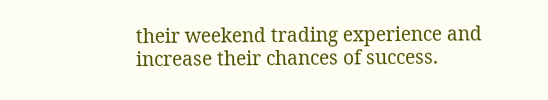their weekend trading experience and increase their chances of success.